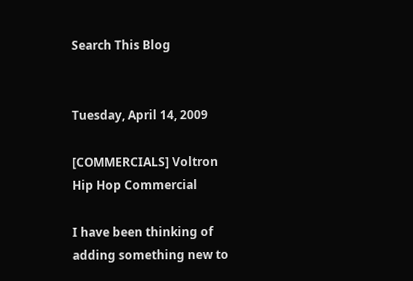Search This Blog


Tuesday, April 14, 2009

[COMMERCIALS] Voltron Hip Hop Commercial

I have been thinking of adding something new to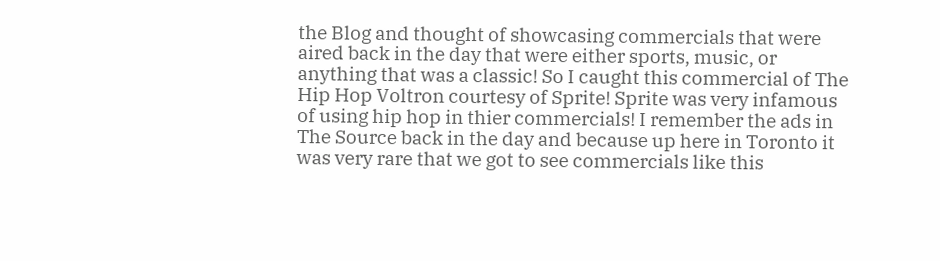the Blog and thought of showcasing commercials that were aired back in the day that were either sports, music, or anything that was a classic! So I caught this commercial of The Hip Hop Voltron courtesy of Sprite! Sprite was very infamous of using hip hop in thier commercials! I remember the ads in The Source back in the day and because up here in Toronto it was very rare that we got to see commercials like this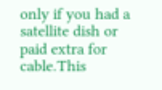only if you had a satellite dish or paid extra for cable.This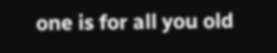one is for all you old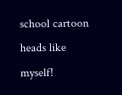school cartoon
heads like myself!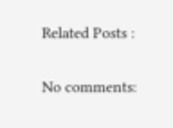Related Posts :

No comments: